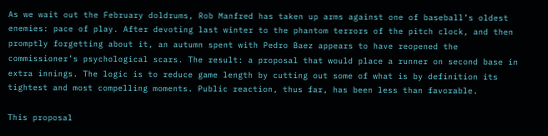As we wait out the February doldrums, Rob Manfred has taken up arms against one of baseball’s oldest enemies: pace of play. After devoting last winter to the phantom terrors of the pitch clock, and then promptly forgetting about it, an autumn spent with Pedro Baez appears to have reopened the commissioner’s psychological scars. The result: a proposal that would place a runner on second base in extra innings. The logic is to reduce game length by cutting out some of what is by definition its tightest and most compelling moments. Public reaction, thus far, has been less than favorable.

This proposal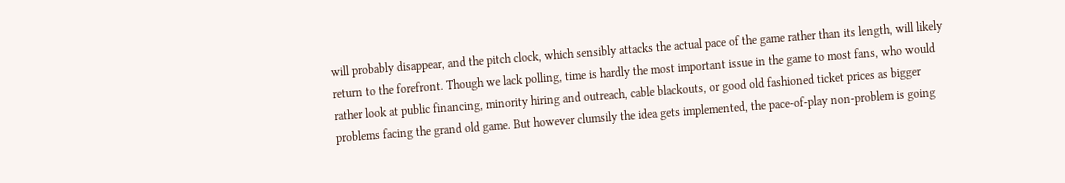will probably disappear, and the pitch clock, which sensibly attacks the actual pace of the game rather than its length, will likely return to the forefront. Though we lack polling, time is hardly the most important issue in the game to most fans, who would rather look at public financing, minority hiring and outreach, cable blackouts, or good old fashioned ticket prices as bigger problems facing the grand old game. But however clumsily the idea gets implemented, the pace-of-play non-problem is going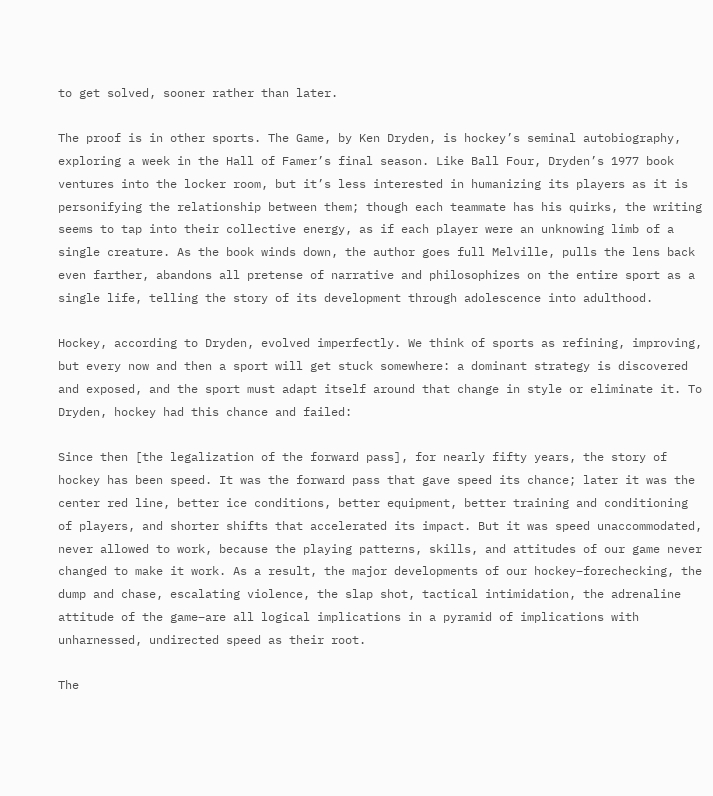to get solved, sooner rather than later.

The proof is in other sports. The Game, by Ken Dryden, is hockey’s seminal autobiography, exploring a week in the Hall of Famer’s final season. Like Ball Four, Dryden’s 1977 book ventures into the locker room, but it’s less interested in humanizing its players as it is personifying the relationship between them; though each teammate has his quirks, the writing seems to tap into their collective energy, as if each player were an unknowing limb of a single creature. As the book winds down, the author goes full Melville, pulls the lens back even farther, abandons all pretense of narrative and philosophizes on the entire sport as a single life, telling the story of its development through adolescence into adulthood.

Hockey, according to Dryden, evolved imperfectly. We think of sports as refining, improving, but every now and then a sport will get stuck somewhere: a dominant strategy is discovered and exposed, and the sport must adapt itself around that change in style or eliminate it. To Dryden, hockey had this chance and failed:

Since then [the legalization of the forward pass], for nearly fifty years, the story of hockey has been speed. It was the forward pass that gave speed its chance; later it was the center red line, better ice conditions, better equipment, better training and conditioning of players, and shorter shifts that accelerated its impact. But it was speed unaccommodated, never allowed to work, because the playing patterns, skills, and attitudes of our game never changed to make it work. As a result, the major developments of our hockey–forechecking, the dump and chase, escalating violence, the slap shot, tactical intimidation, the adrenaline attitude of the game–are all logical implications in a pyramid of implications with unharnessed, undirected speed as their root.

The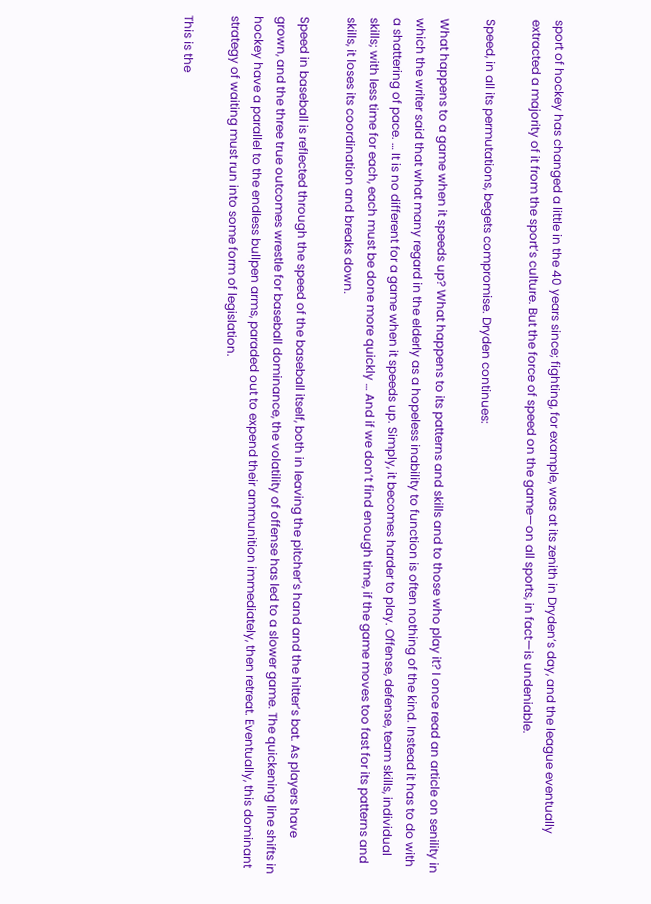sport of hockey has changed a little in the 40 years since; fighting, for example, was at its zenith in Dryden’s day, and the league eventually extracted a majority of it from the sport’s culture. But the force of speed on the game—on all sports, in fact—is undeniable.

Speed, in all its permutations, begets compromise. Dryden continues:

What happens to a game when it speeds up? What happens to its patterns and skills and to those who play it? I once read an article on senility in which the writer said that what many regard in the elderly as a hopeless inability to function is often nothing of the kind. Instead it has to do with a shattering of pace. … It is no different for a game when it speeds up. Simply, it becomes harder to play. Offense, defense, team skills, individual skills; with less time for each, each must be done more quickly … And if we don’t find enough time, if the game moves too fast for its patterns and skills, it loses its coordination and breaks down.

Speed in baseball is reflected through the speed of the baseball itself, both in leaving the pitcher’s hand and the hitter’s bat. As players have grown, and the three true outcomes wrestle for baseball dominance, the volatility of offense has led to a slower game. The quickening line shifts in hockey have a parallel to the endless bullpen arms, paraded out to expend their ammunition immediately, then retreat. Eventually, this dominant strategy of waiting must run into some form of legislation.

This is the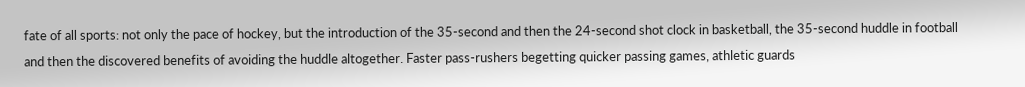fate of all sports: not only the pace of hockey, but the introduction of the 35-second and then the 24-second shot clock in basketball, the 35-second huddle in football and then the discovered benefits of avoiding the huddle altogether. Faster pass-rushers begetting quicker passing games, athletic guards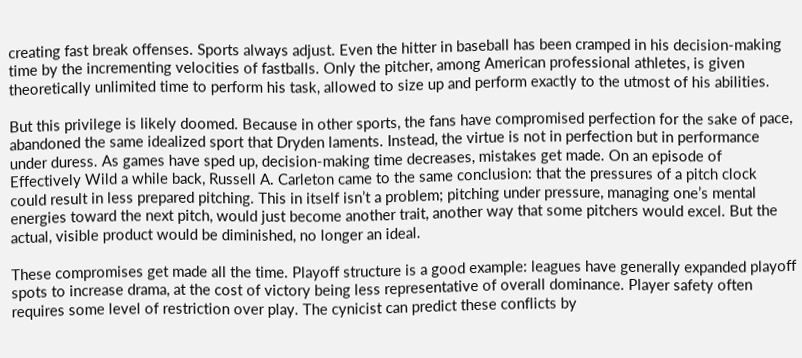creating fast break offenses. Sports always adjust. Even the hitter in baseball has been cramped in his decision-making time by the incrementing velocities of fastballs. Only the pitcher, among American professional athletes, is given theoretically unlimited time to perform his task, allowed to size up and perform exactly to the utmost of his abilities.

But this privilege is likely doomed. Because in other sports, the fans have compromised perfection for the sake of pace, abandoned the same idealized sport that Dryden laments. Instead, the virtue is not in perfection but in performance under duress. As games have sped up, decision-making time decreases, mistakes get made. On an episode of Effectively Wild a while back, Russell A. Carleton came to the same conclusion: that the pressures of a pitch clock could result in less prepared pitching. This in itself isn’t a problem; pitching under pressure, managing one’s mental energies toward the next pitch, would just become another trait, another way that some pitchers would excel. But the actual, visible product would be diminished, no longer an ideal.

These compromises get made all the time. Playoff structure is a good example: leagues have generally expanded playoff spots to increase drama, at the cost of victory being less representative of overall dominance. Player safety often requires some level of restriction over play. The cynicist can predict these conflicts by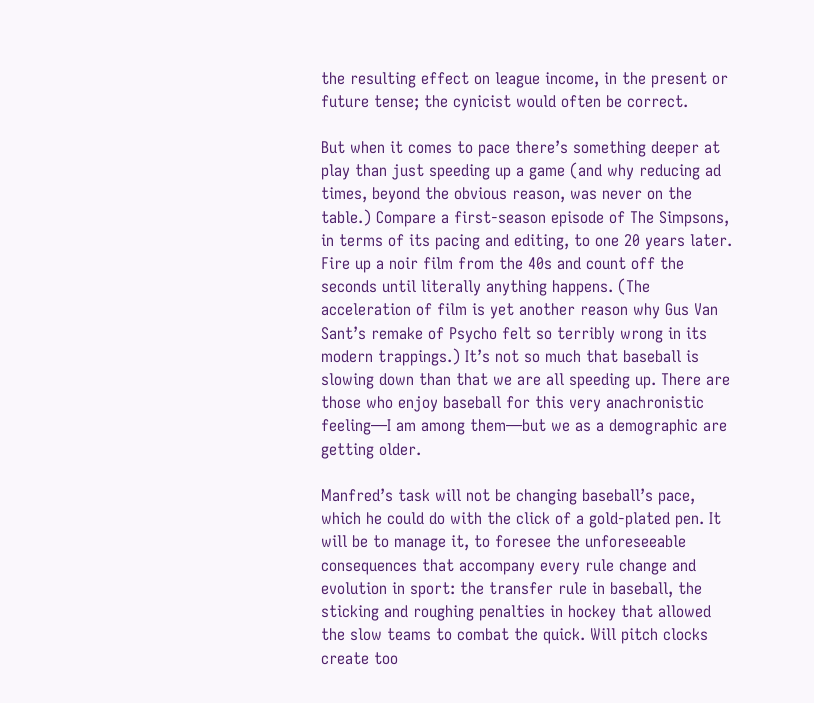the resulting effect on league income, in the present or future tense; the cynicist would often be correct.

But when it comes to pace there’s something deeper at play than just speeding up a game (and why reducing ad times, beyond the obvious reason, was never on the table.) Compare a first-season episode of The Simpsons, in terms of its pacing and editing, to one 20 years later. Fire up a noir film from the 40s and count off the seconds until literally anything happens. (The acceleration of film is yet another reason why Gus Van Sant’s remake of Psycho felt so terribly wrong in its modern trappings.) It’s not so much that baseball is slowing down than that we are all speeding up. There are those who enjoy baseball for this very anachronistic feeling—I am among them—but we as a demographic are getting older.

Manfred’s task will not be changing baseball’s pace, which he could do with the click of a gold-plated pen. It will be to manage it, to foresee the unforeseeable consequences that accompany every rule change and evolution in sport: the transfer rule in baseball, the sticking and roughing penalties in hockey that allowed the slow teams to combat the quick. Will pitch clocks create too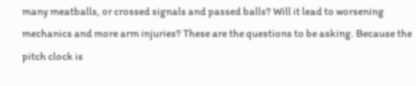many meatballs, or crossed signals and passed balls? Will it lead to worsening mechanics and more arm injuries? These are the questions to be asking. Because the pitch clock is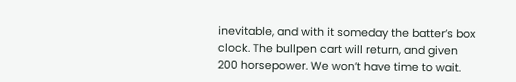inevitable, and with it someday the batter’s box clock. The bullpen cart will return, and given 200 horsepower. We won’t have time to wait.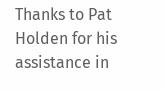Thanks to Pat Holden for his assistance in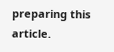preparing this article.